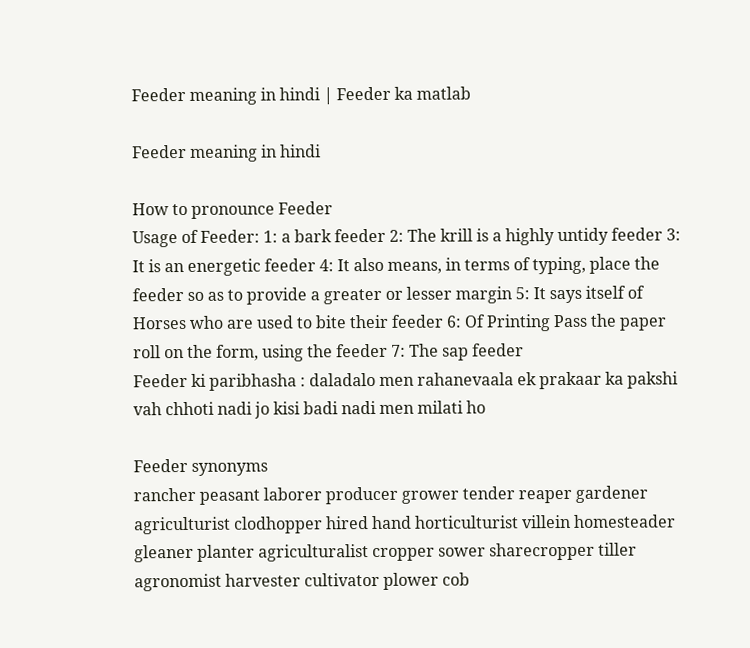Feeder meaning in hindi | Feeder ka matlab

Feeder meaning in hindi

How to pronounce Feeder
Usage of Feeder: 1: a bark feeder 2: The krill is a highly untidy feeder 3: It is an energetic feeder 4: It also means, in terms of typing, place the feeder so as to provide a greater or lesser margin 5: It says itself of Horses who are used to bite their feeder 6: Of Printing Pass the paper roll on the form, using the feeder 7: The sap feeder
Feeder ki paribhasha : daladalo men rahanevaala ek prakaar ka pakshi vah chhoti nadi jo kisi badi nadi men milati ho

Feeder synonyms
rancher peasant laborer producer grower tender reaper gardener agriculturist clodhopper hired hand horticulturist villein homesteader gleaner planter agriculturalist cropper sower sharecropper tiller agronomist harvester cultivator plower cob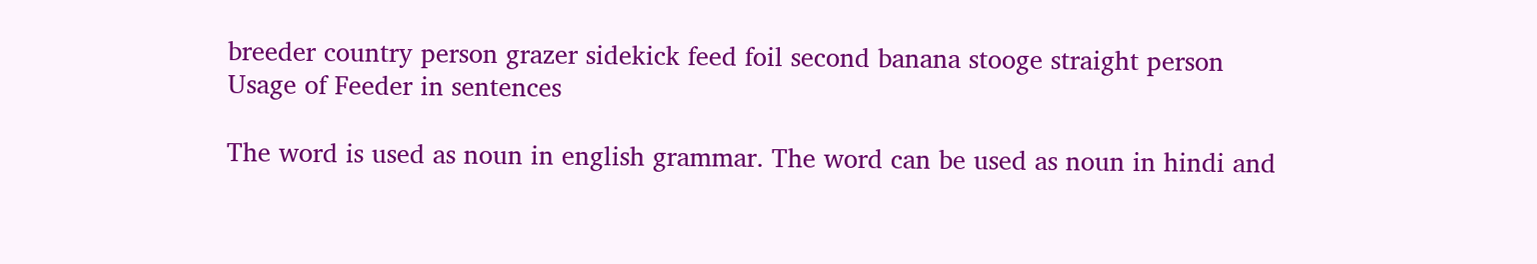breeder country person grazer sidekick feed foil second banana stooge straight person
Usage of Feeder in sentences

The word is used as noun in english grammar. The word can be used as noun in hindi and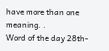have more than one meaning. .
Word of the day 28th-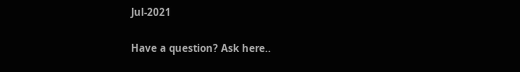Jul-2021

Have a question? Ask here..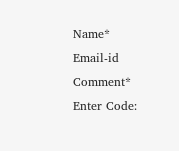Name*     Email-id    Comment* Enter Code: